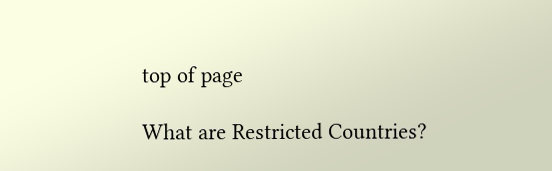top of page

What are Restricted Countries?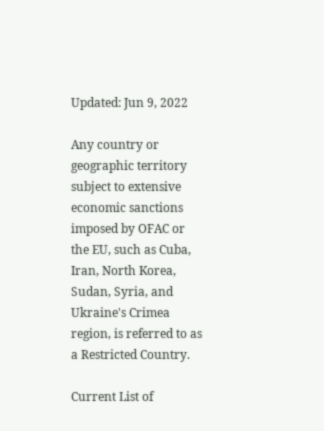Updated: Jun 9, 2022

Any country or geographic territory subject to extensive economic sanctions imposed by OFAC or the EU, such as Cuba, Iran, North Korea, Sudan, Syria, and Ukraine's Crimea region, is referred to as a Restricted Country.

Current List of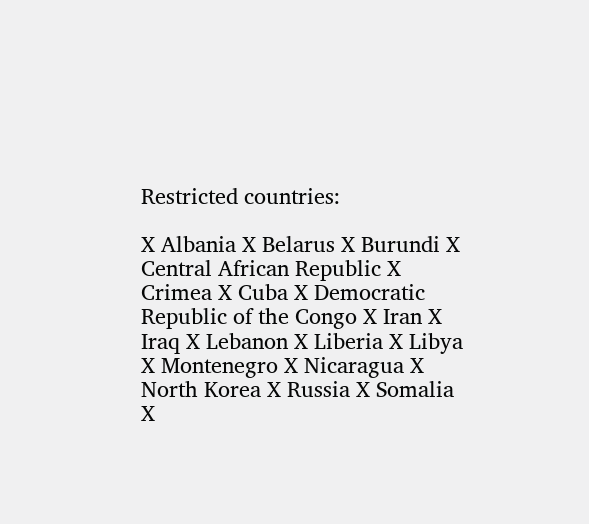Restricted countries:

X Albania X Belarus X Burundi X Central African Republic X Crimea X Cuba X Democratic Republic of the Congo X Iran X Iraq X Lebanon X Liberia X Libya X Montenegro X Nicaragua X North Korea X Russia X Somalia X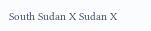South Sudan X Sudan X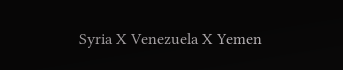Syria X Venezuela X Yemen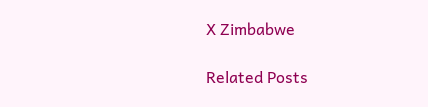X Zimbabwe

Related Posts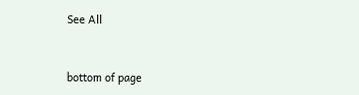See All


bottom of page